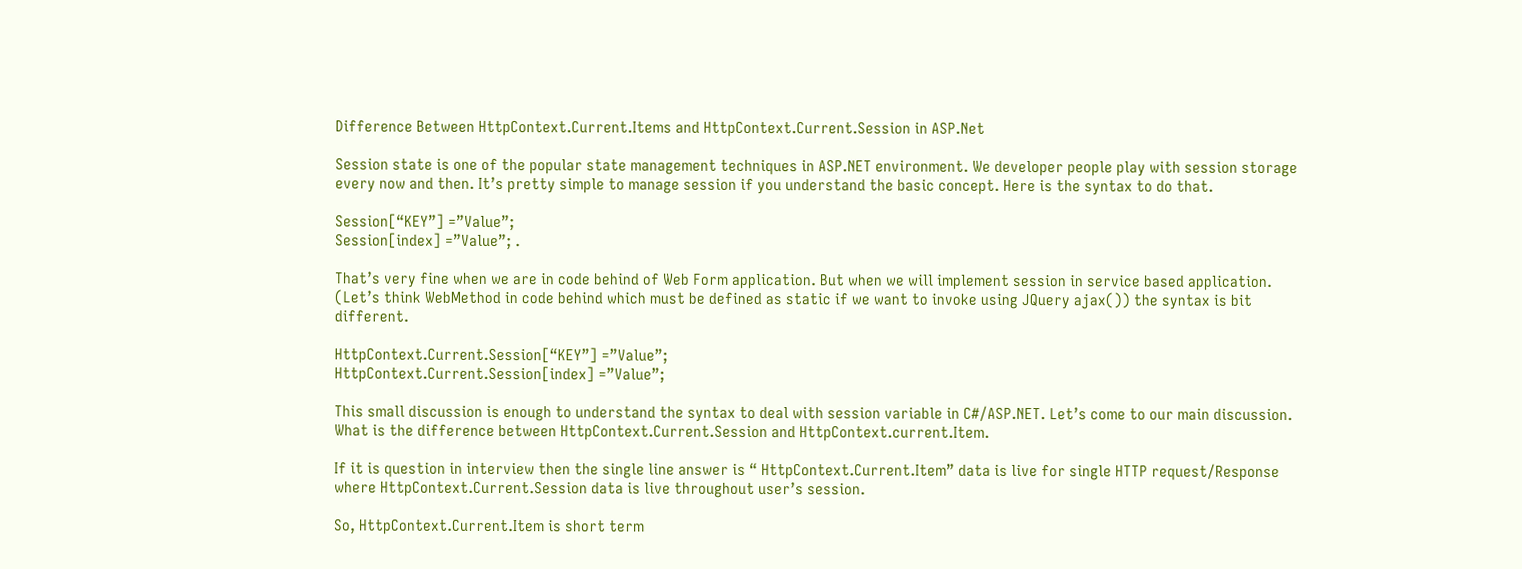Difference Between HttpContext.Current.Items and HttpContext.Current.Session in ASP.Net

Session state is one of the popular state management techniques in ASP.NET environment. We developer people play with session storage every now and then. It’s pretty simple to manage session if you understand the basic concept. Here is the syntax to do that.

Session[“KEY”] =”Value”;
Session[index] =”Value”; .

That’s very fine when we are in code behind of Web Form application. But when we will implement session in service based application. (Let’s think WebMethod in code behind which must be defined as static if we want to invoke using JQuery ajax()) the syntax is bit different.

HttpContext.Current.Session[“KEY”] =”Value”;
HttpContext.Current.Session[index] =”Value”;

This small discussion is enough to understand the syntax to deal with session variable in C#/ASP.NET. Let’s come to our main discussion. What is the difference between HttpContext.Current.Session and HttpContext.current.Item.

If it is question in interview then the single line answer is “ HttpContext.Current.Item” data is live for single HTTP request/Response where HttpContext.Current.Session data is live throughout user’s session.

So, HttpContext.Current.Item is short term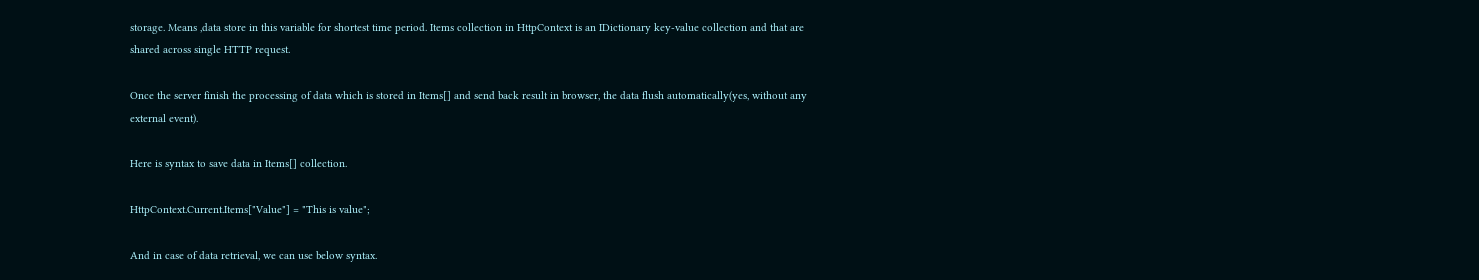storage. Means ,data store in this variable for shortest time period. Items collection in HttpContext is an IDictionary key-value collection and that are shared across single HTTP request.

Once the server finish the processing of data which is stored in Items[] and send back result in browser, the data flush automatically(yes, without any external event).

Here is syntax to save data in Items[] collection.

HttpContext.Current.Items["Value"] = "This is value";

And in case of data retrieval, we can use below syntax.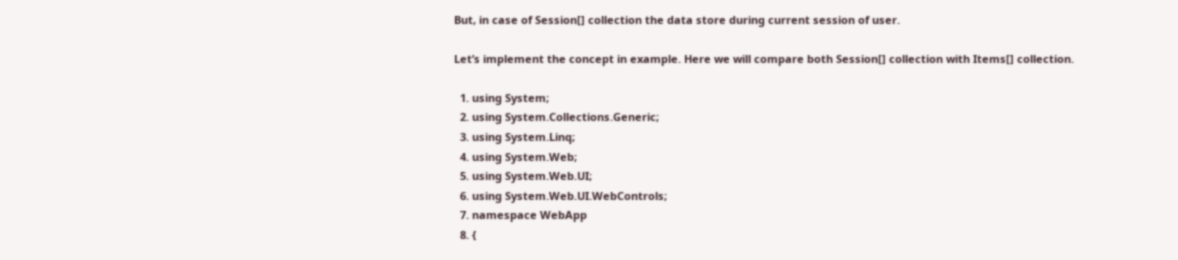But, in case of Session[] collection the data store during current session of user.

Let’s implement the concept in example. Here we will compare both Session[] collection with Items[] collection.

  1. using System;
  2. using System.Collections.Generic;
  3. using System.Linq;
  4. using System.Web;
  5. using System.Web.UI;
  6. using System.Web.UI.WebControls;
  7. namespace WebApp
  8. {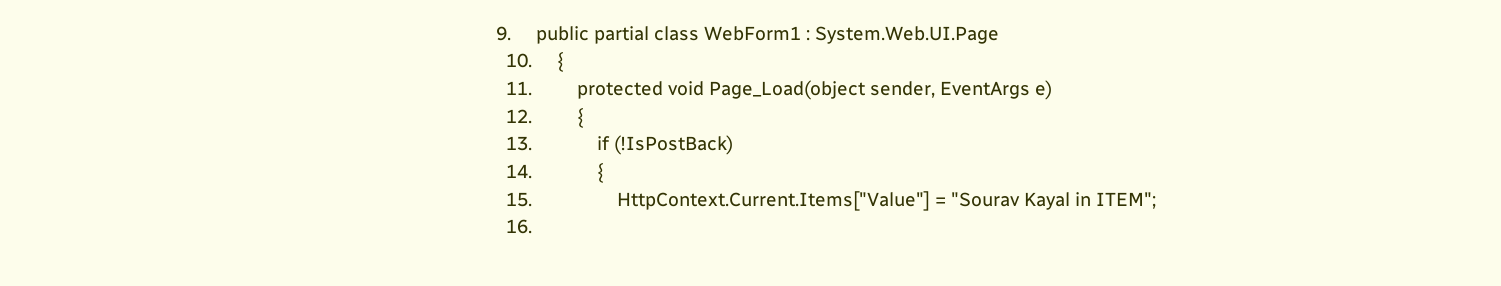9.     public partial class WebForm1 : System.Web.UI.Page
  10.     {
  11.         protected void Page_Load(object sender, EventArgs e)
  12.         {
  13.             if (!IsPostBack)
  14.             {
  15.                 HttpContext.Current.Items["Value"] = "Sourav Kayal in ITEM";
  16.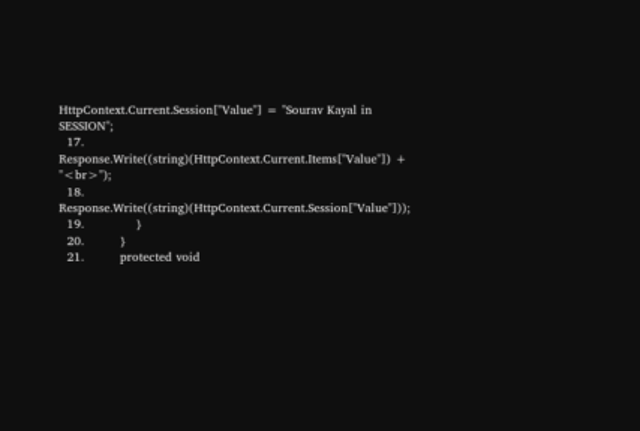HttpContext.Current.Session["Value"] = "Sourav Kayal in SESSION";
  17.                 Response.Write((string)(HttpContext.Current.Items["Value"]) + "<br>");
  18.                 Response.Write((string)(HttpContext.Current.Session["Value"]));
  19.             }
  20.         }
  21.         protected void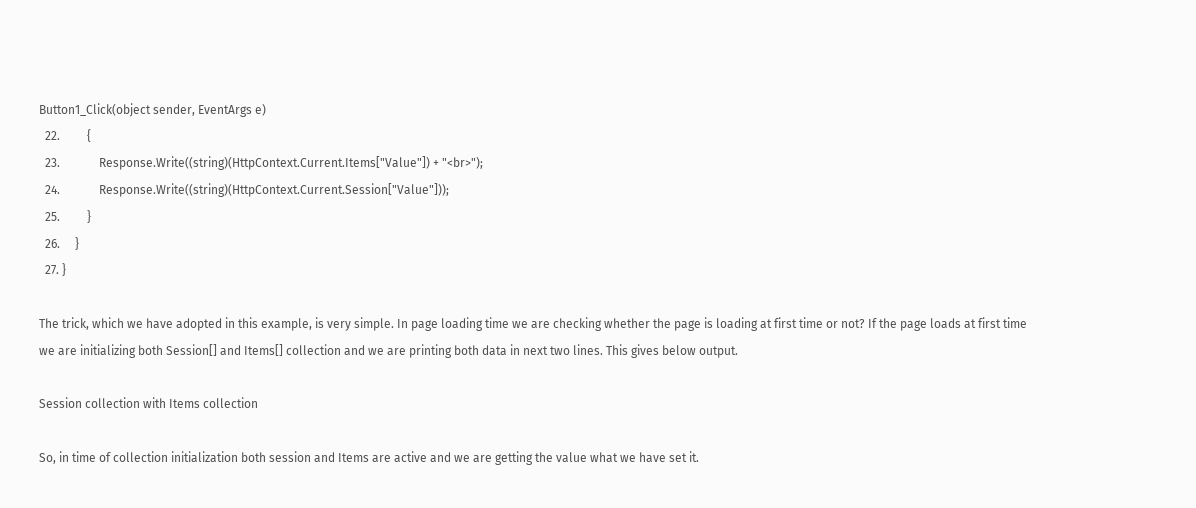Button1_Click(object sender, EventArgs e)
  22.         {
  23.             Response.Write((string)(HttpContext.Current.Items["Value"]) + "<br>");
  24.             Response.Write((string)(HttpContext.Current.Session["Value"]));
  25.         }
  26.     }
  27. }

The trick, which we have adopted in this example, is very simple. In page loading time we are checking whether the page is loading at first time or not? If the page loads at first time we are initializing both Session[] and Items[] collection and we are printing both data in next two lines. This gives below output.

Session collection with Items collection

So, in time of collection initialization both session and Items are active and we are getting the value what we have set it.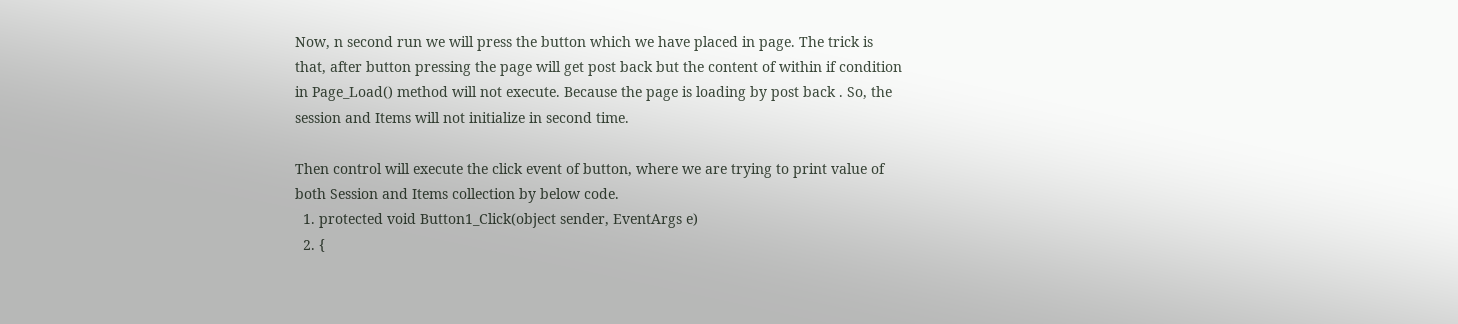Now, n second run we will press the button which we have placed in page. The trick is that, after button pressing the page will get post back but the content of within if condition in Page_Load() method will not execute. Because the page is loading by post back . So, the session and Items will not initialize in second time.

Then control will execute the click event of button, where we are trying to print value of both Session and Items collection by below code.
  1. protected void Button1_Click(object sender, EventArgs e)
  2. {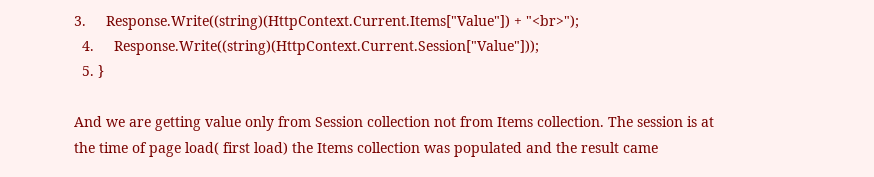3.     Response.Write((string)(HttpContext.Current.Items["Value"]) + "<br>");
  4.     Response.Write((string)(HttpContext.Current.Session["Value"]));
  5. }

And we are getting value only from Session collection not from Items collection. The session is at the time of page load( first load) the Items collection was populated and the result came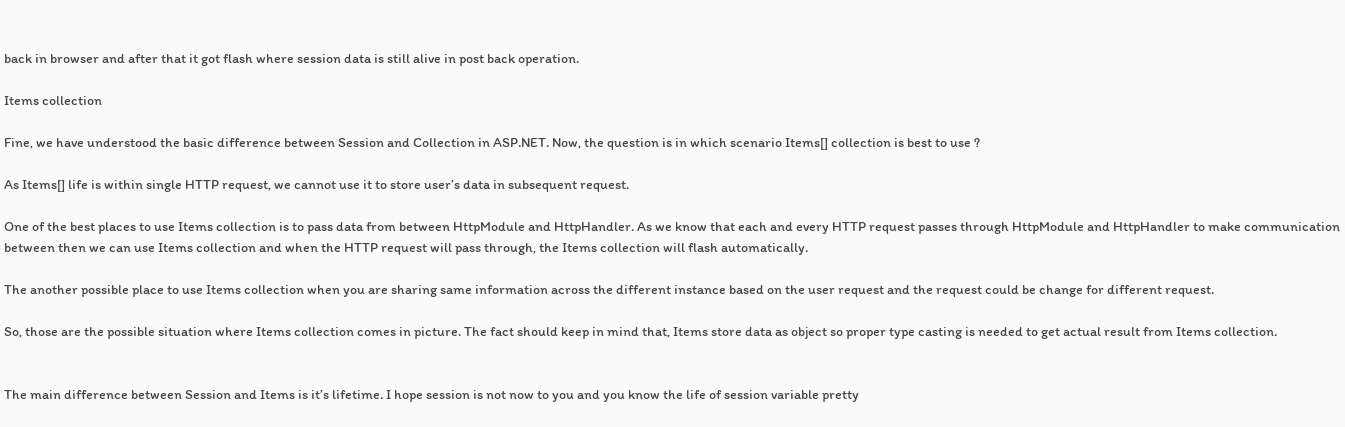back in browser and after that it got flash where session data is still alive in post back operation.

Items collection

Fine, we have understood the basic difference between Session and Collection in ASP.NET. Now, the question is in which scenario Items[] collection is best to use ?

As Items[] life is within single HTTP request, we cannot use it to store user’s data in subsequent request.

One of the best places to use Items collection is to pass data from between HttpModule and HttpHandler. As we know that each and every HTTP request passes through HttpModule and HttpHandler to make communication between then we can use Items collection and when the HTTP request will pass through, the Items collection will flash automatically.

The another possible place to use Items collection when you are sharing same information across the different instance based on the user request and the request could be change for different request.

So, those are the possible situation where Items collection comes in picture. The fact should keep in mind that, Items store data as object so proper type casting is needed to get actual result from Items collection.


The main difference between Session and Items is it’s lifetime. I hope session is not now to you and you know the life of session variable pretty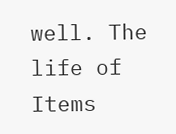well. The life of Items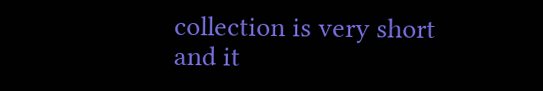collection is very short and it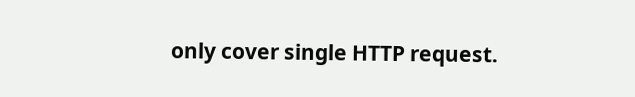only cover single HTTP request.